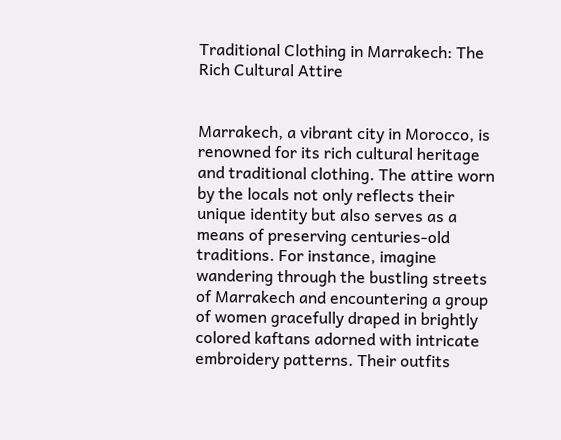Traditional Clothing in Marrakech: The Rich Cultural Attire


Marrakech, a vibrant city in Morocco, is renowned for its rich cultural heritage and traditional clothing. The attire worn by the locals not only reflects their unique identity but also serves as a means of preserving centuries-old traditions. For instance, imagine wandering through the bustling streets of Marrakech and encountering a group of women gracefully draped in brightly colored kaftans adorned with intricate embroidery patterns. Their outfits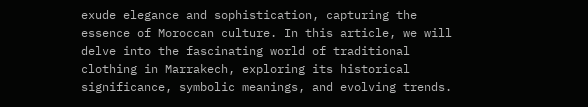exude elegance and sophistication, capturing the essence of Moroccan culture. In this article, we will delve into the fascinating world of traditional clothing in Marrakech, exploring its historical significance, symbolic meanings, and evolving trends.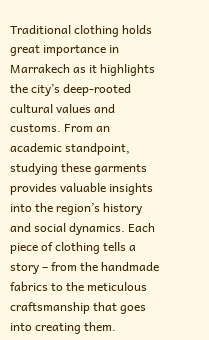Traditional clothing holds great importance in Marrakech as it highlights the city’s deep-rooted cultural values and customs. From an academic standpoint, studying these garments provides valuable insights into the region’s history and social dynamics. Each piece of clothing tells a story – from the handmade fabrics to the meticulous craftsmanship that goes into creating them.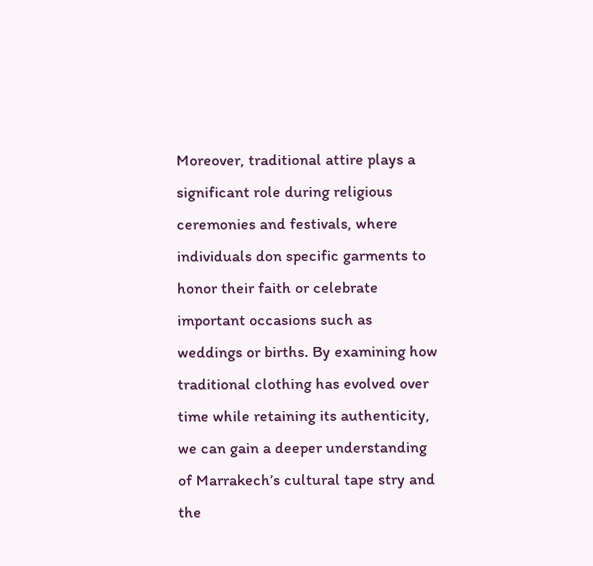Moreover, traditional attire plays a significant role during religious ceremonies and festivals, where individuals don specific garments to honor their faith or celebrate important occasions such as weddings or births. By examining how traditional clothing has evolved over time while retaining its authenticity, we can gain a deeper understanding of Marrakech’s cultural tape stry and the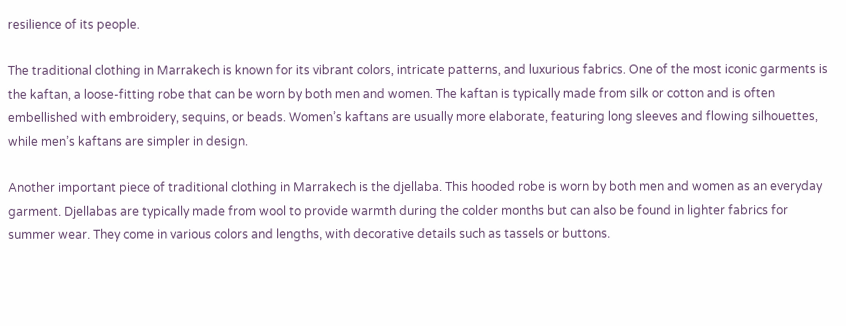resilience of its people.

The traditional clothing in Marrakech is known for its vibrant colors, intricate patterns, and luxurious fabrics. One of the most iconic garments is the kaftan, a loose-fitting robe that can be worn by both men and women. The kaftan is typically made from silk or cotton and is often embellished with embroidery, sequins, or beads. Women’s kaftans are usually more elaborate, featuring long sleeves and flowing silhouettes, while men’s kaftans are simpler in design.

Another important piece of traditional clothing in Marrakech is the djellaba. This hooded robe is worn by both men and women as an everyday garment. Djellabas are typically made from wool to provide warmth during the colder months but can also be found in lighter fabrics for summer wear. They come in various colors and lengths, with decorative details such as tassels or buttons.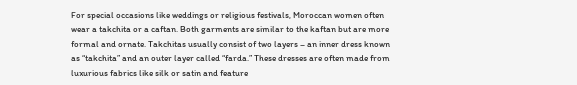For special occasions like weddings or religious festivals, Moroccan women often wear a takchita or a caftan. Both garments are similar to the kaftan but are more formal and ornate. Takchitas usually consist of two layers – an inner dress known as “takchita” and an outer layer called “farda.” These dresses are often made from luxurious fabrics like silk or satin and feature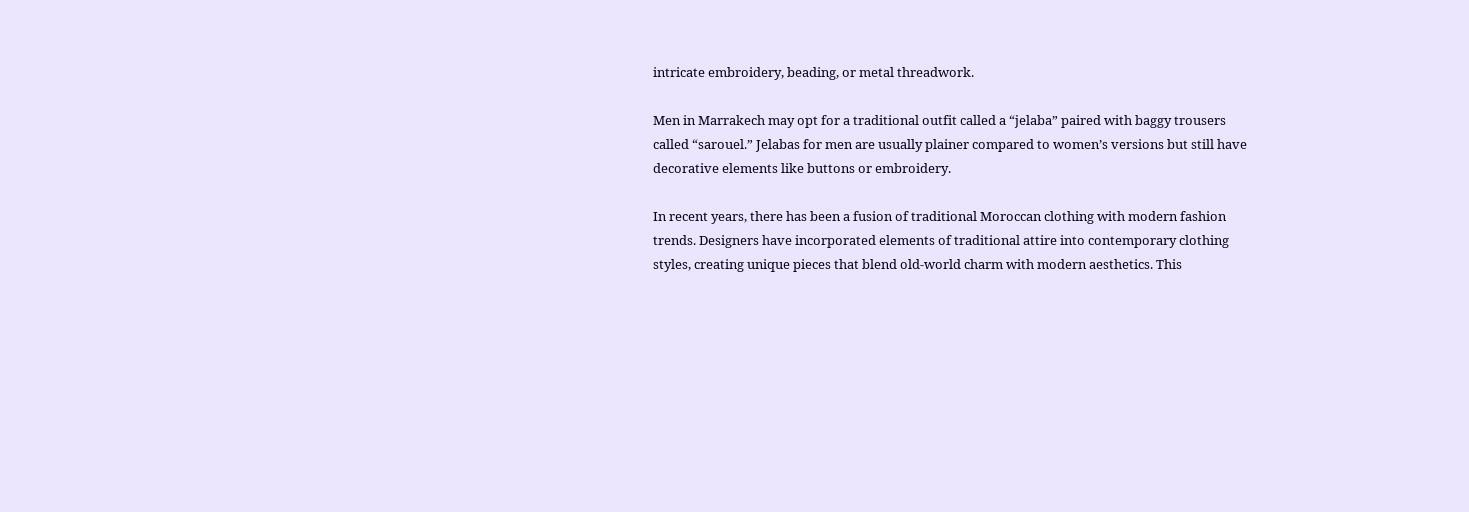intricate embroidery, beading, or metal threadwork.

Men in Marrakech may opt for a traditional outfit called a “jelaba” paired with baggy trousers called “sarouel.” Jelabas for men are usually plainer compared to women’s versions but still have decorative elements like buttons or embroidery.

In recent years, there has been a fusion of traditional Moroccan clothing with modern fashion trends. Designers have incorporated elements of traditional attire into contemporary clothing styles, creating unique pieces that blend old-world charm with modern aesthetics. This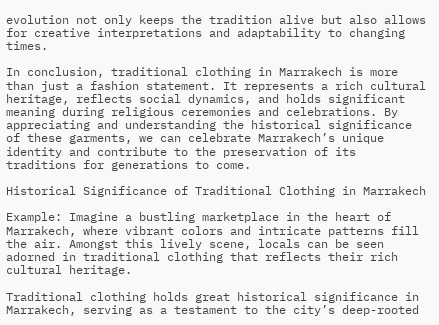evolution not only keeps the tradition alive but also allows for creative interpretations and adaptability to changing times.

In conclusion, traditional clothing in Marrakech is more than just a fashion statement. It represents a rich cultural heritage, reflects social dynamics, and holds significant meaning during religious ceremonies and celebrations. By appreciating and understanding the historical significance of these garments, we can celebrate Marrakech’s unique identity and contribute to the preservation of its traditions for generations to come.

Historical Significance of Traditional Clothing in Marrakech

Example: Imagine a bustling marketplace in the heart of Marrakech, where vibrant colors and intricate patterns fill the air. Amongst this lively scene, locals can be seen adorned in traditional clothing that reflects their rich cultural heritage.

Traditional clothing holds great historical significance in Marrakech, serving as a testament to the city’s deep-rooted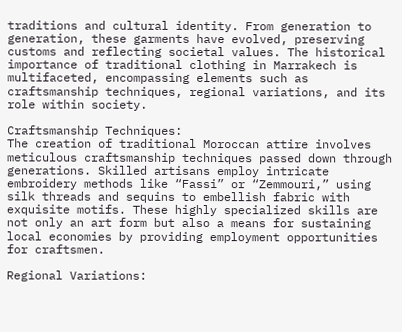traditions and cultural identity. From generation to generation, these garments have evolved, preserving customs and reflecting societal values. The historical importance of traditional clothing in Marrakech is multifaceted, encompassing elements such as craftsmanship techniques, regional variations, and its role within society.

Craftsmanship Techniques:
The creation of traditional Moroccan attire involves meticulous craftsmanship techniques passed down through generations. Skilled artisans employ intricate embroidery methods like “Fassi” or “Zemmouri,” using silk threads and sequins to embellish fabric with exquisite motifs. These highly specialized skills are not only an art form but also a means for sustaining local economies by providing employment opportunities for craftsmen.

Regional Variations: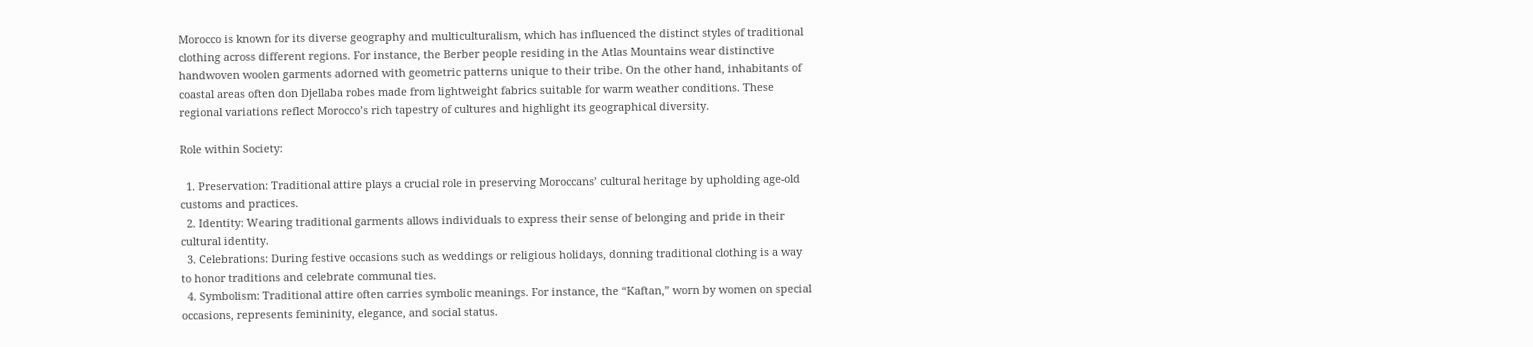Morocco is known for its diverse geography and multiculturalism, which has influenced the distinct styles of traditional clothing across different regions. For instance, the Berber people residing in the Atlas Mountains wear distinctive handwoven woolen garments adorned with geometric patterns unique to their tribe. On the other hand, inhabitants of coastal areas often don Djellaba robes made from lightweight fabrics suitable for warm weather conditions. These regional variations reflect Morocco’s rich tapestry of cultures and highlight its geographical diversity.

Role within Society:

  1. Preservation: Traditional attire plays a crucial role in preserving Moroccans’ cultural heritage by upholding age-old customs and practices.
  2. Identity: Wearing traditional garments allows individuals to express their sense of belonging and pride in their cultural identity.
  3. Celebrations: During festive occasions such as weddings or religious holidays, donning traditional clothing is a way to honor traditions and celebrate communal ties.
  4. Symbolism: Traditional attire often carries symbolic meanings. For instance, the “Kaftan,” worn by women on special occasions, represents femininity, elegance, and social status.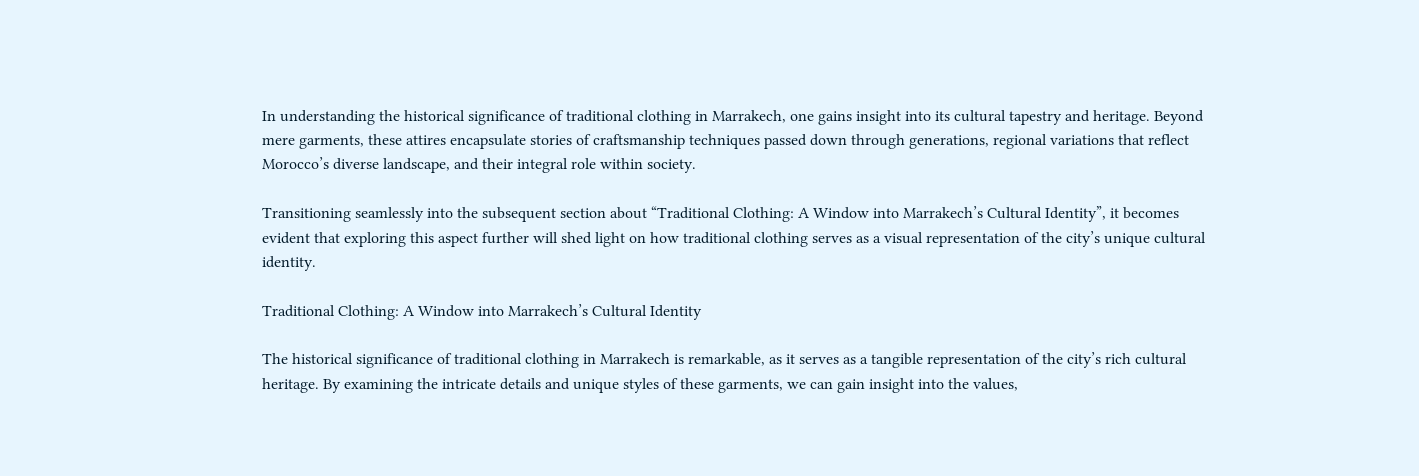In understanding the historical significance of traditional clothing in Marrakech, one gains insight into its cultural tapestry and heritage. Beyond mere garments, these attires encapsulate stories of craftsmanship techniques passed down through generations, regional variations that reflect Morocco’s diverse landscape, and their integral role within society.

Transitioning seamlessly into the subsequent section about “Traditional Clothing: A Window into Marrakech’s Cultural Identity”, it becomes evident that exploring this aspect further will shed light on how traditional clothing serves as a visual representation of the city’s unique cultural identity.

Traditional Clothing: A Window into Marrakech’s Cultural Identity

The historical significance of traditional clothing in Marrakech is remarkable, as it serves as a tangible representation of the city’s rich cultural heritage. By examining the intricate details and unique styles of these garments, we can gain insight into the values,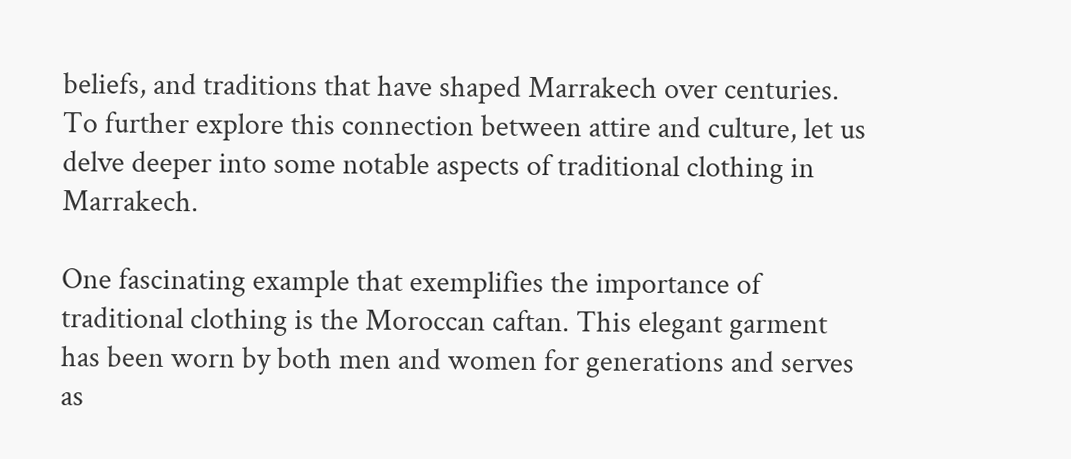beliefs, and traditions that have shaped Marrakech over centuries. To further explore this connection between attire and culture, let us delve deeper into some notable aspects of traditional clothing in Marrakech.

One fascinating example that exemplifies the importance of traditional clothing is the Moroccan caftan. This elegant garment has been worn by both men and women for generations and serves as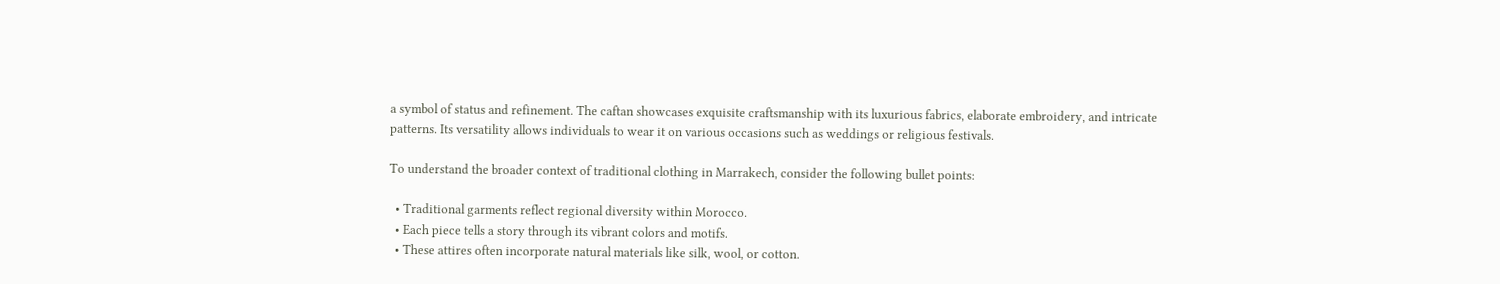a symbol of status and refinement. The caftan showcases exquisite craftsmanship with its luxurious fabrics, elaborate embroidery, and intricate patterns. Its versatility allows individuals to wear it on various occasions such as weddings or religious festivals.

To understand the broader context of traditional clothing in Marrakech, consider the following bullet points:

  • Traditional garments reflect regional diversity within Morocco.
  • Each piece tells a story through its vibrant colors and motifs.
  • These attires often incorporate natural materials like silk, wool, or cotton.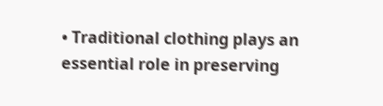• Traditional clothing plays an essential role in preserving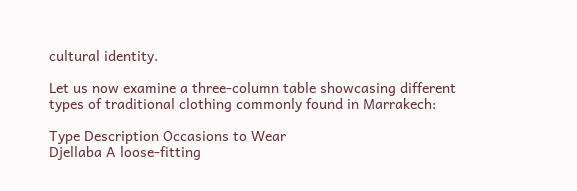cultural identity.

Let us now examine a three-column table showcasing different types of traditional clothing commonly found in Marrakech:

Type Description Occasions to Wear
Djellaba A loose-fitting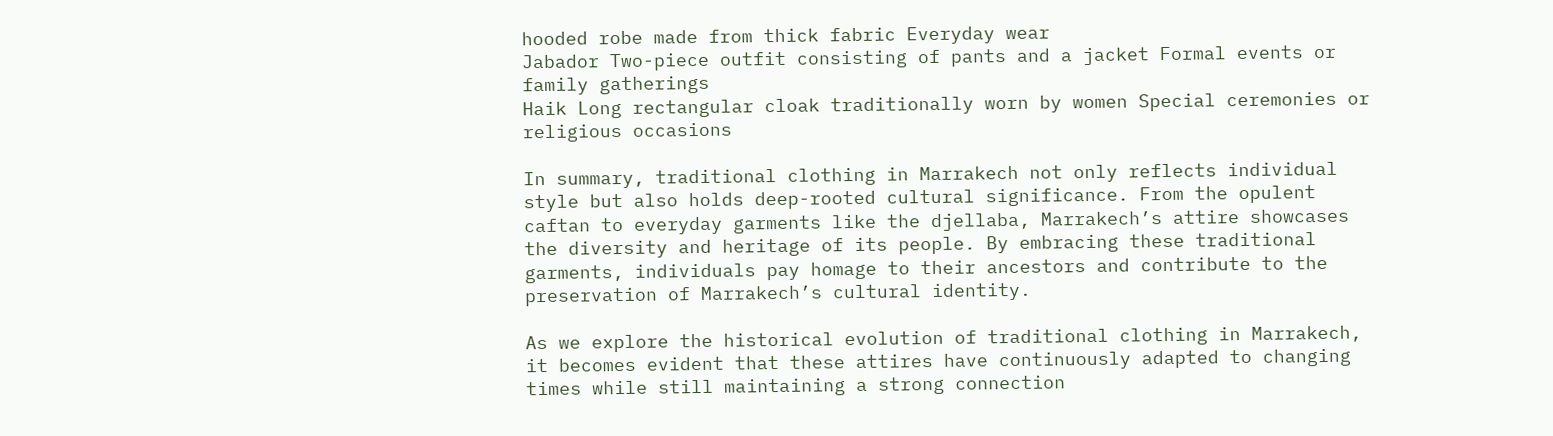hooded robe made from thick fabric Everyday wear
Jabador Two-piece outfit consisting of pants and a jacket Formal events or family gatherings
Haik Long rectangular cloak traditionally worn by women Special ceremonies or religious occasions

In summary, traditional clothing in Marrakech not only reflects individual style but also holds deep-rooted cultural significance. From the opulent caftan to everyday garments like the djellaba, Marrakech’s attire showcases the diversity and heritage of its people. By embracing these traditional garments, individuals pay homage to their ancestors and contribute to the preservation of Marrakech’s cultural identity.

As we explore the historical evolution of traditional clothing in Marrakech, it becomes evident that these attires have continuously adapted to changing times while still maintaining a strong connection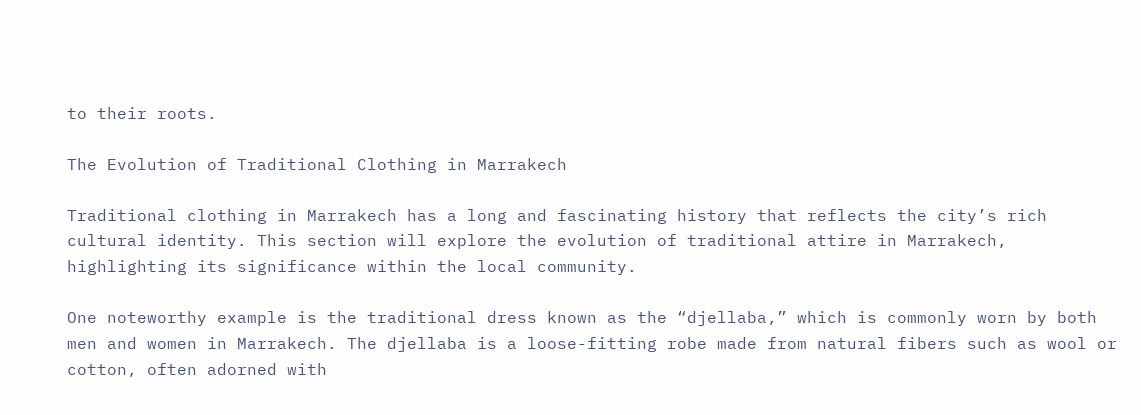to their roots.

The Evolution of Traditional Clothing in Marrakech

Traditional clothing in Marrakech has a long and fascinating history that reflects the city’s rich cultural identity. This section will explore the evolution of traditional attire in Marrakech, highlighting its significance within the local community.

One noteworthy example is the traditional dress known as the “djellaba,” which is commonly worn by both men and women in Marrakech. The djellaba is a loose-fitting robe made from natural fibers such as wool or cotton, often adorned with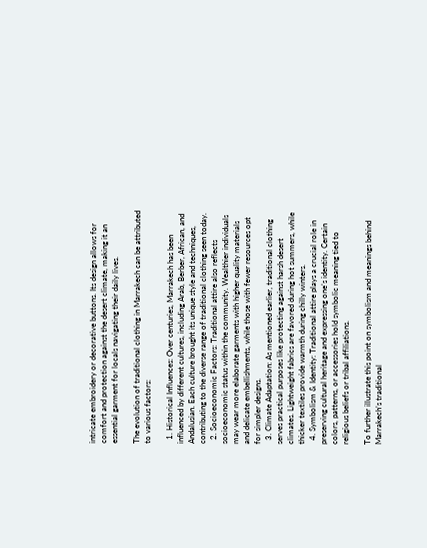intricate embroidery or decorative buttons. Its design allows for comfort and protection against the desert climate, making it an essential garment for locals navigating their daily lives.

The evolution of traditional clothing in Marrakech can be attributed to various factors:

  1. Historical Influences: Over centuries, Marrakech has been influenced by different cultures, including Arab, Berber, African, and Andalusian. Each culture brought its unique style and techniques, contributing to the diverse range of traditional clothing seen today.
  2. Socioeconomic Factors: Traditional attire also reflects socioeconomic status within the community. Wealthier individuals may wear more elaborate garments with higher quality materials and delicate embellishments, while those with fewer resources opt for simpler designs.
  3. Climate Adaptation: As mentioned earlier, traditional clothing serves practical purposes like protecting against harsh desert climates. Lightweight fabrics are favored during hot summers, while thicker textiles provide warmth during chilly winters.
  4. Symbolism & Identity: Traditional attire plays a crucial role in preserving cultural heritage and expressing one’s identity. Certain colors, patterns, or accessories hold symbolic meaning tied to religious beliefs or tribal affiliations.

To further illustrate this point on symbolism and meanings behind Marrakech’s traditional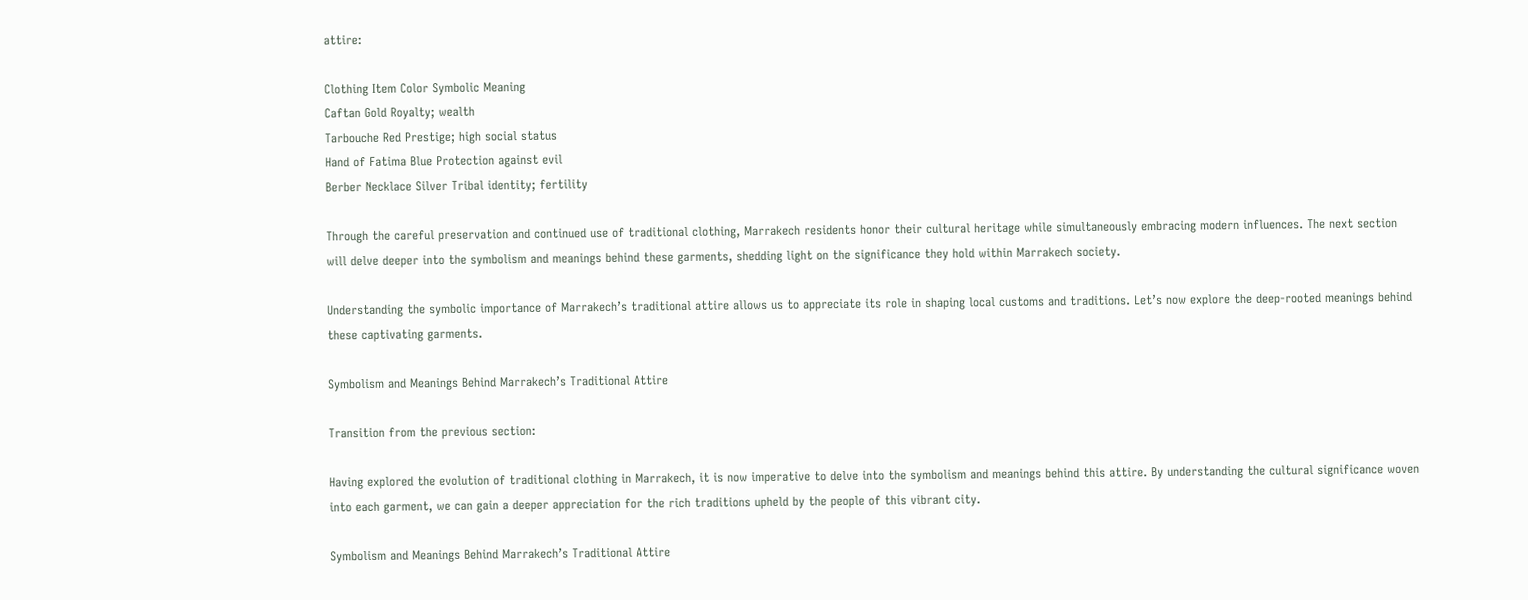attire:

Clothing Item Color Symbolic Meaning
Caftan Gold Royalty; wealth
Tarbouche Red Prestige; high social status
Hand of Fatima Blue Protection against evil
Berber Necklace Silver Tribal identity; fertility

Through the careful preservation and continued use of traditional clothing, Marrakech residents honor their cultural heritage while simultaneously embracing modern influences. The next section will delve deeper into the symbolism and meanings behind these garments, shedding light on the significance they hold within Marrakech society.

Understanding the symbolic importance of Marrakech’s traditional attire allows us to appreciate its role in shaping local customs and traditions. Let’s now explore the deep-rooted meanings behind these captivating garments.

Symbolism and Meanings Behind Marrakech’s Traditional Attire

Transition from the previous section:

Having explored the evolution of traditional clothing in Marrakech, it is now imperative to delve into the symbolism and meanings behind this attire. By understanding the cultural significance woven into each garment, we can gain a deeper appreciation for the rich traditions upheld by the people of this vibrant city.

Symbolism and Meanings Behind Marrakech’s Traditional Attire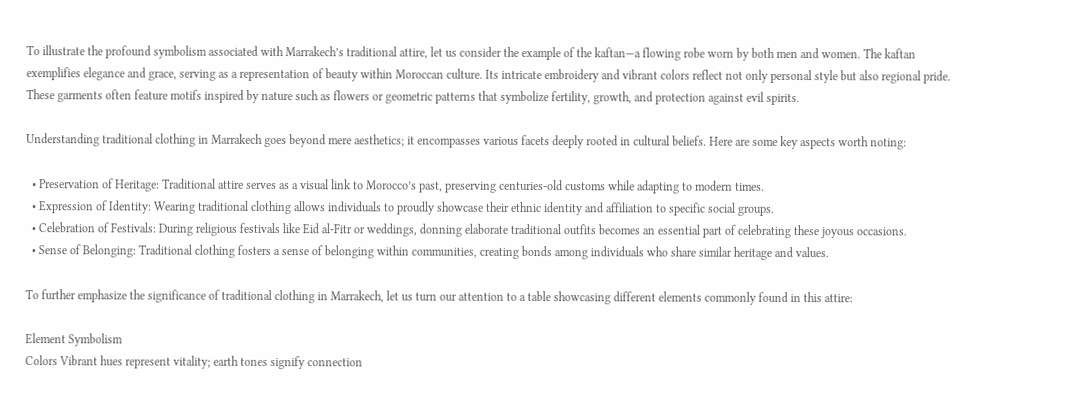To illustrate the profound symbolism associated with Marrakech’s traditional attire, let us consider the example of the kaftan—a flowing robe worn by both men and women. The kaftan exemplifies elegance and grace, serving as a representation of beauty within Moroccan culture. Its intricate embroidery and vibrant colors reflect not only personal style but also regional pride. These garments often feature motifs inspired by nature such as flowers or geometric patterns that symbolize fertility, growth, and protection against evil spirits.

Understanding traditional clothing in Marrakech goes beyond mere aesthetics; it encompasses various facets deeply rooted in cultural beliefs. Here are some key aspects worth noting:

  • Preservation of Heritage: Traditional attire serves as a visual link to Morocco’s past, preserving centuries-old customs while adapting to modern times.
  • Expression of Identity: Wearing traditional clothing allows individuals to proudly showcase their ethnic identity and affiliation to specific social groups.
  • Celebration of Festivals: During religious festivals like Eid al-Fitr or weddings, donning elaborate traditional outfits becomes an essential part of celebrating these joyous occasions.
  • Sense of Belonging: Traditional clothing fosters a sense of belonging within communities, creating bonds among individuals who share similar heritage and values.

To further emphasize the significance of traditional clothing in Marrakech, let us turn our attention to a table showcasing different elements commonly found in this attire:

Element Symbolism
Colors Vibrant hues represent vitality; earth tones signify connection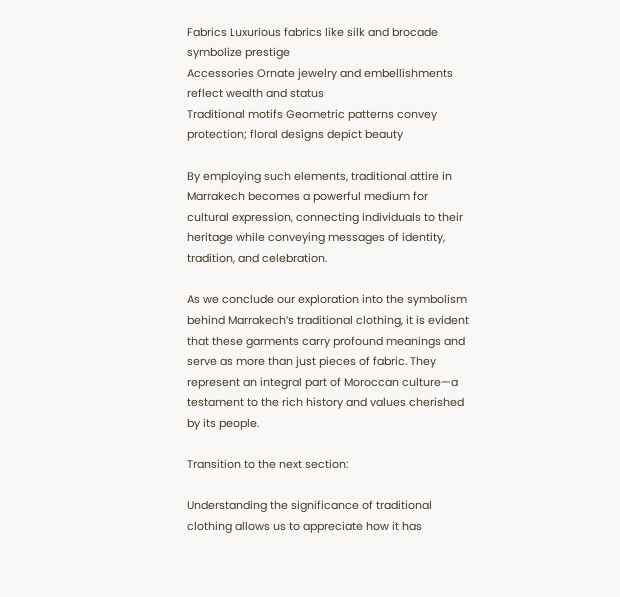Fabrics Luxurious fabrics like silk and brocade symbolize prestige
Accessories Ornate jewelry and embellishments reflect wealth and status
Traditional motifs Geometric patterns convey protection; floral designs depict beauty

By employing such elements, traditional attire in Marrakech becomes a powerful medium for cultural expression, connecting individuals to their heritage while conveying messages of identity, tradition, and celebration.

As we conclude our exploration into the symbolism behind Marrakech’s traditional clothing, it is evident that these garments carry profound meanings and serve as more than just pieces of fabric. They represent an integral part of Moroccan culture—a testament to the rich history and values cherished by its people.

Transition to the next section:

Understanding the significance of traditional clothing allows us to appreciate how it has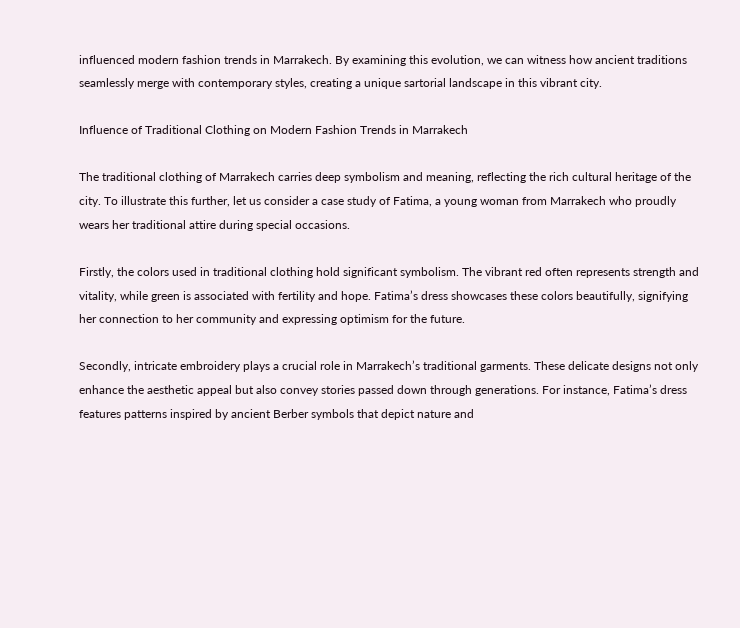influenced modern fashion trends in Marrakech. By examining this evolution, we can witness how ancient traditions seamlessly merge with contemporary styles, creating a unique sartorial landscape in this vibrant city.

Influence of Traditional Clothing on Modern Fashion Trends in Marrakech

The traditional clothing of Marrakech carries deep symbolism and meaning, reflecting the rich cultural heritage of the city. To illustrate this further, let us consider a case study of Fatima, a young woman from Marrakech who proudly wears her traditional attire during special occasions.

Firstly, the colors used in traditional clothing hold significant symbolism. The vibrant red often represents strength and vitality, while green is associated with fertility and hope. Fatima’s dress showcases these colors beautifully, signifying her connection to her community and expressing optimism for the future.

Secondly, intricate embroidery plays a crucial role in Marrakech’s traditional garments. These delicate designs not only enhance the aesthetic appeal but also convey stories passed down through generations. For instance, Fatima’s dress features patterns inspired by ancient Berber symbols that depict nature and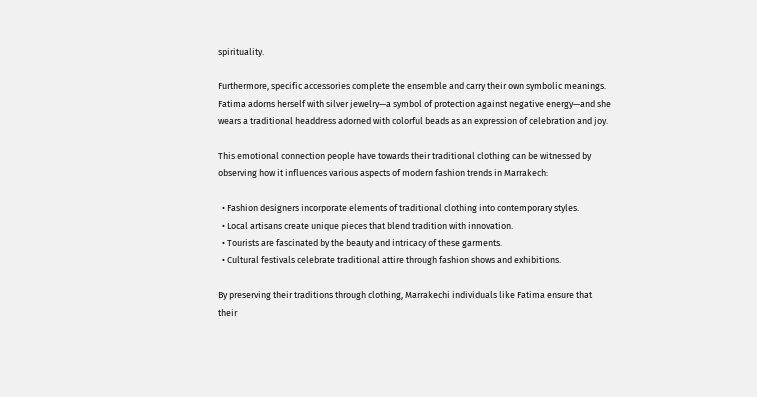spirituality.

Furthermore, specific accessories complete the ensemble and carry their own symbolic meanings. Fatima adorns herself with silver jewelry—a symbol of protection against negative energy—and she wears a traditional headdress adorned with colorful beads as an expression of celebration and joy.

This emotional connection people have towards their traditional clothing can be witnessed by observing how it influences various aspects of modern fashion trends in Marrakech:

  • Fashion designers incorporate elements of traditional clothing into contemporary styles.
  • Local artisans create unique pieces that blend tradition with innovation.
  • Tourists are fascinated by the beauty and intricacy of these garments.
  • Cultural festivals celebrate traditional attire through fashion shows and exhibitions.

By preserving their traditions through clothing, Marrakechi individuals like Fatima ensure that their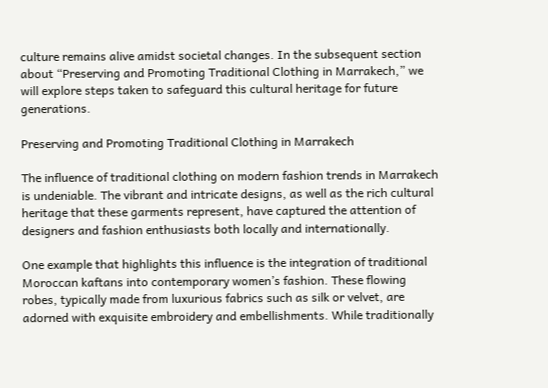culture remains alive amidst societal changes. In the subsequent section about “Preserving and Promoting Traditional Clothing in Marrakech,” we will explore steps taken to safeguard this cultural heritage for future generations.

Preserving and Promoting Traditional Clothing in Marrakech

The influence of traditional clothing on modern fashion trends in Marrakech is undeniable. The vibrant and intricate designs, as well as the rich cultural heritage that these garments represent, have captured the attention of designers and fashion enthusiasts both locally and internationally.

One example that highlights this influence is the integration of traditional Moroccan kaftans into contemporary women’s fashion. These flowing robes, typically made from luxurious fabrics such as silk or velvet, are adorned with exquisite embroidery and embellishments. While traditionally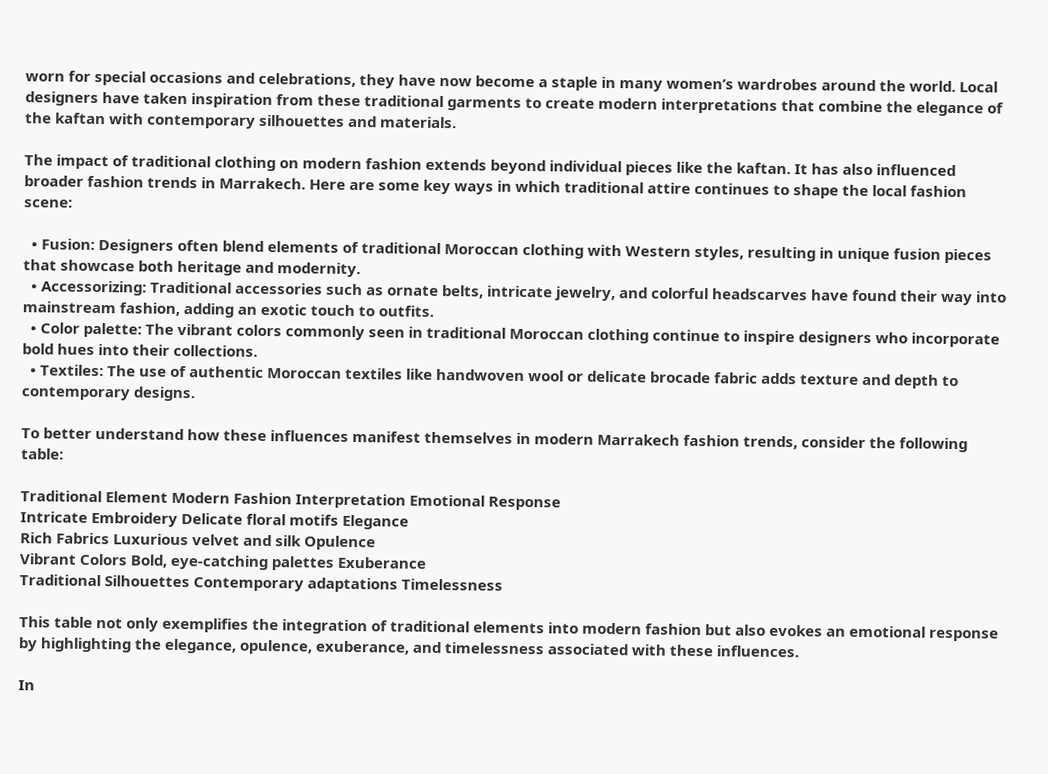worn for special occasions and celebrations, they have now become a staple in many women’s wardrobes around the world. Local designers have taken inspiration from these traditional garments to create modern interpretations that combine the elegance of the kaftan with contemporary silhouettes and materials.

The impact of traditional clothing on modern fashion extends beyond individual pieces like the kaftan. It has also influenced broader fashion trends in Marrakech. Here are some key ways in which traditional attire continues to shape the local fashion scene:

  • Fusion: Designers often blend elements of traditional Moroccan clothing with Western styles, resulting in unique fusion pieces that showcase both heritage and modernity.
  • Accessorizing: Traditional accessories such as ornate belts, intricate jewelry, and colorful headscarves have found their way into mainstream fashion, adding an exotic touch to outfits.
  • Color palette: The vibrant colors commonly seen in traditional Moroccan clothing continue to inspire designers who incorporate bold hues into their collections.
  • Textiles: The use of authentic Moroccan textiles like handwoven wool or delicate brocade fabric adds texture and depth to contemporary designs.

To better understand how these influences manifest themselves in modern Marrakech fashion trends, consider the following table:

Traditional Element Modern Fashion Interpretation Emotional Response
Intricate Embroidery Delicate floral motifs Elegance
Rich Fabrics Luxurious velvet and silk Opulence
Vibrant Colors Bold, eye-catching palettes Exuberance
Traditional Silhouettes Contemporary adaptations Timelessness

This table not only exemplifies the integration of traditional elements into modern fashion but also evokes an emotional response by highlighting the elegance, opulence, exuberance, and timelessness associated with these influences.

In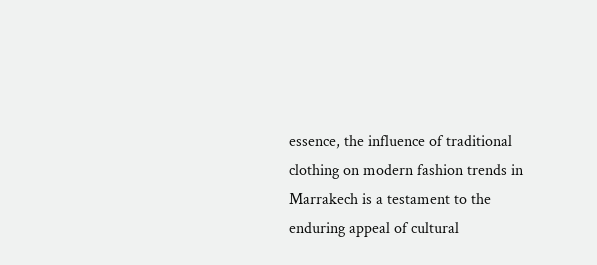essence, the influence of traditional clothing on modern fashion trends in Marrakech is a testament to the enduring appeal of cultural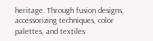heritage. Through fusion designs, accessorizing techniques, color palettes, and textiles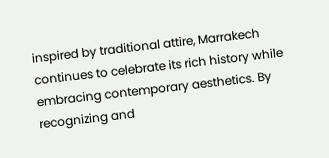inspired by traditional attire, Marrakech continues to celebrate its rich history while embracing contemporary aesthetics. By recognizing and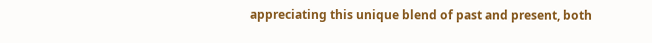appreciating this unique blend of past and present, both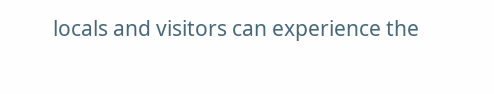locals and visitors can experience the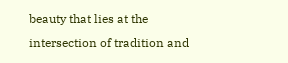beauty that lies at the intersection of tradition and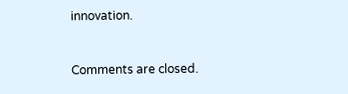innovation.


Comments are closed.